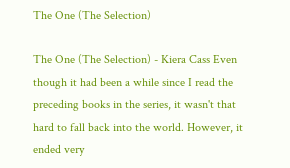The One (The Selection)

The One (The Selection) - Kiera Cass Even though it had been a while since I read the preceding books in the series, it wasn't that hard to fall back into the world. However, it ended very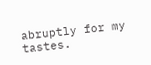abruptly for my tastes.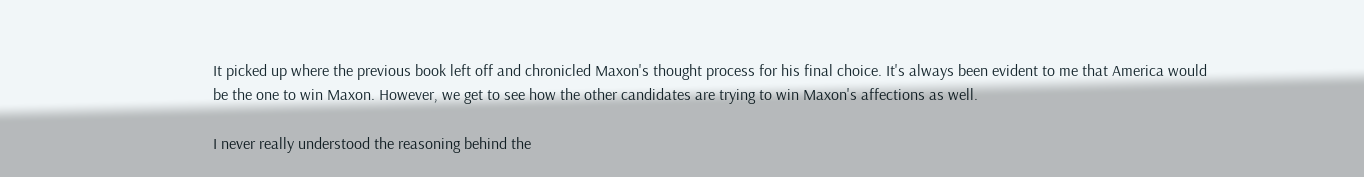It picked up where the previous book left off and chronicled Maxon's thought process for his final choice. It's always been evident to me that America would be the one to win Maxon. However, we get to see how the other candidates are trying to win Maxon's affections as well.

I never really understood the reasoning behind the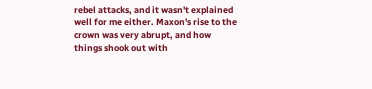rebel attacks, and it wasn't explained well for me either. Maxon's rise to the crown was very abrupt, and how things shook out with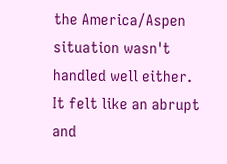the America/Aspen situation wasn't handled well either. It felt like an abrupt and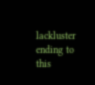lackluster ending to this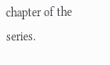chapter of the series.